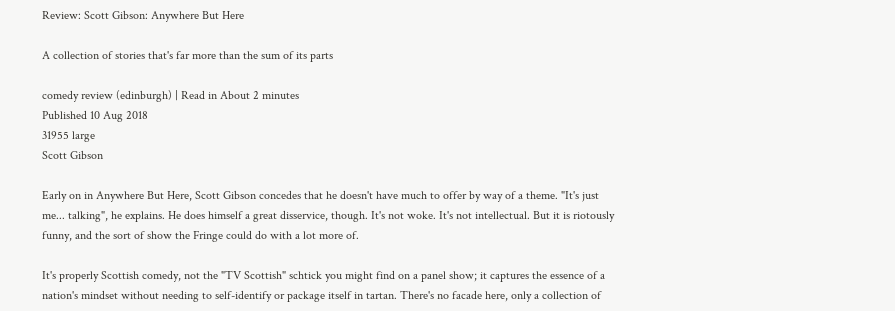Review: Scott Gibson: Anywhere But Here

A collection of stories that's far more than the sum of its parts

comedy review (edinburgh) | Read in About 2 minutes
Published 10 Aug 2018
31955 large
Scott Gibson

Early on in Anywhere But Here, Scott Gibson concedes that he doesn't have much to offer by way of a theme. "It's just me... talking", he explains. He does himself a great disservice, though. It's not woke. It's not intellectual. But it is riotously funny, and the sort of show the Fringe could do with a lot more of.

It's properly Scottish comedy, not the "TV Scottish" schtick you might find on a panel show; it captures the essence of a nation's mindset without needing to self-identify or package itself in tartan. There's no facade here, only a collection of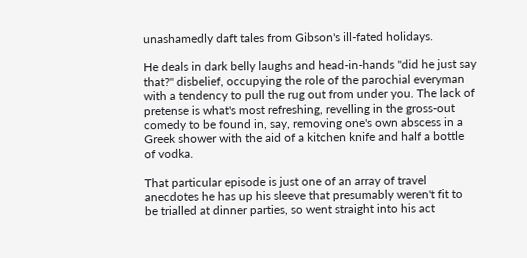unashamedly daft tales from Gibson's ill-fated holidays.

He deals in dark belly laughs and head-in-hands "did he just say that?" disbelief, occupying the role of the parochial everyman with a tendency to pull the rug out from under you. The lack of pretense is what's most refreshing, revelling in the gross-out comedy to be found in, say, removing one's own abscess in a Greek shower with the aid of a kitchen knife and half a bottle of vodka.

That particular episode is just one of an array of travel anecdotes he has up his sleeve that presumably weren't fit to be trialled at dinner parties, so went straight into his act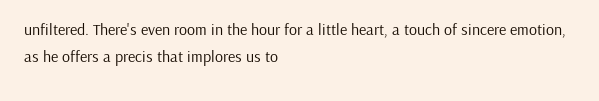unfiltered. There's even room in the hour for a little heart, a touch of sincere emotion, as he offers a precis that implores us to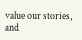value our stories, and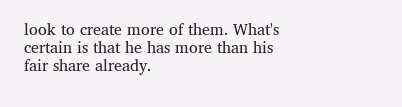look to create more of them. What's certain is that he has more than his fair share already.